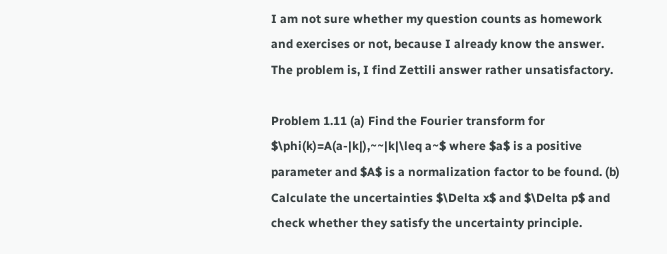I am not sure whether my question counts as homework and exercises or not, because I already know the answer. The problem is, I find Zettili answer rather unsatisfactory.

Problem 1.11 (a) Find the Fourier transform for $\phi(k)=A(a-|k|),~~|k|\leq a~$ where $a$ is a positive parameter and $A$ is a normalization factor to be found. (b) Calculate the uncertainties $\Delta x$ and $\Delta p$ and check whether they satisfy the uncertainty principle.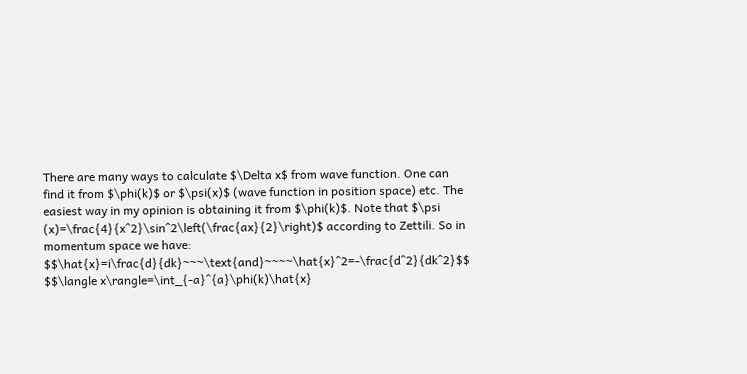There are many ways to calculate $\Delta x$ from wave function. One can find it from $\phi(k)$ or $\psi(x)$ (wave function in position space) etc. The easiest way in my opinion is obtaining it from $\phi(k)$. Note that $\psi (x)=\frac{4}{x^2}\sin^2\left(\frac{ax}{2}\right)$ according to Zettili. So in momentum space we have: $$\hat{x}=i\frac{d}{dk}~~~\text{and}~~~~\hat{x}^2=-\frac{d^2}{dk^2}$$ $$\langle x\rangle=\int_{-a}^{a}\phi(k)\hat{x}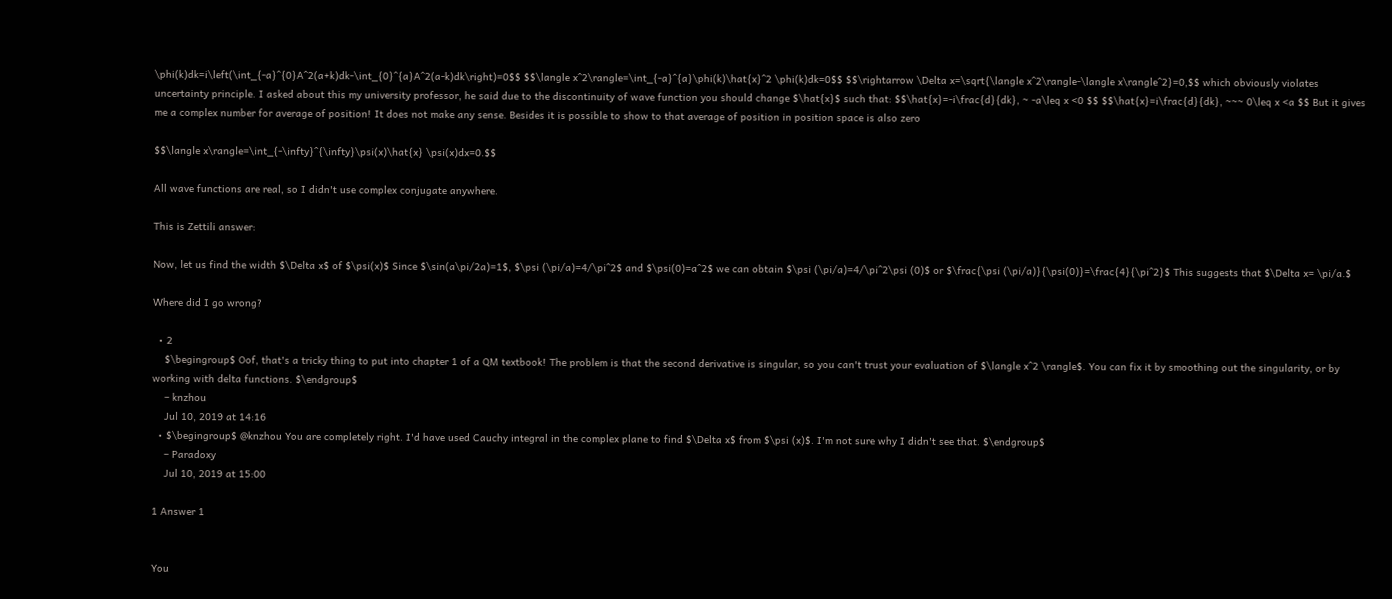\phi(k)dk=i\left(\int_{-a}^{0}A^2(a+k)dk-\int_{0}^{a}A^2(a-k)dk\right)=0$$ $$\langle x^2\rangle=\int_{-a}^{a}\phi(k)\hat{x}^2 \phi(k)dk=0$$ $$\rightarrow \Delta x=\sqrt{\langle x^2\rangle-\langle x\rangle^2}=0,$$ which obviously violates uncertainty principle. I asked about this my university professor, he said due to the discontinuity of wave function you should change $\hat{x}$ such that: $$\hat{x}=-i\frac{d}{dk}, ~ -a\leq x <0 $$ $$\hat{x}=i\frac{d}{dk}, ~~~ 0\leq x <a $$ But it gives me a complex number for average of position! It does not make any sense. Besides it is possible to show to that average of position in position space is also zero

$$\langle x\rangle=\int_{-\infty}^{\infty}\psi(x)\hat{x} \psi(x)dx=0.$$

All wave functions are real, so I didn't use complex conjugate anywhere.

This is Zettili answer:

Now, let us find the width $\Delta x$ of $\psi(x)$ Since $\sin(a\pi/2a)=1$, $\psi (\pi/a)=4/\pi^2$ and $\psi(0)=a^2$ we can obtain $\psi (\pi/a)=4/\pi^2\psi (0)$ or $\frac{\psi (\pi/a)}{\psi(0)}=\frac{4}{\pi^2}$ This suggests that $\Delta x= \pi/a.$

Where did I go wrong?

  • 2
    $\begingroup$ Oof, that's a tricky thing to put into chapter 1 of a QM textbook! The problem is that the second derivative is singular, so you can't trust your evaluation of $\langle x^2 \rangle$. You can fix it by smoothing out the singularity, or by working with delta functions. $\endgroup$
    – knzhou
    Jul 10, 2019 at 14:16
  • $\begingroup$ @knzhou You are completely right. I'd have used Cauchy integral in the complex plane to find $\Delta x$ from $\psi (x)$. I'm not sure why I didn't see that. $\endgroup$
    – Paradoxy
    Jul 10, 2019 at 15:00

1 Answer 1


You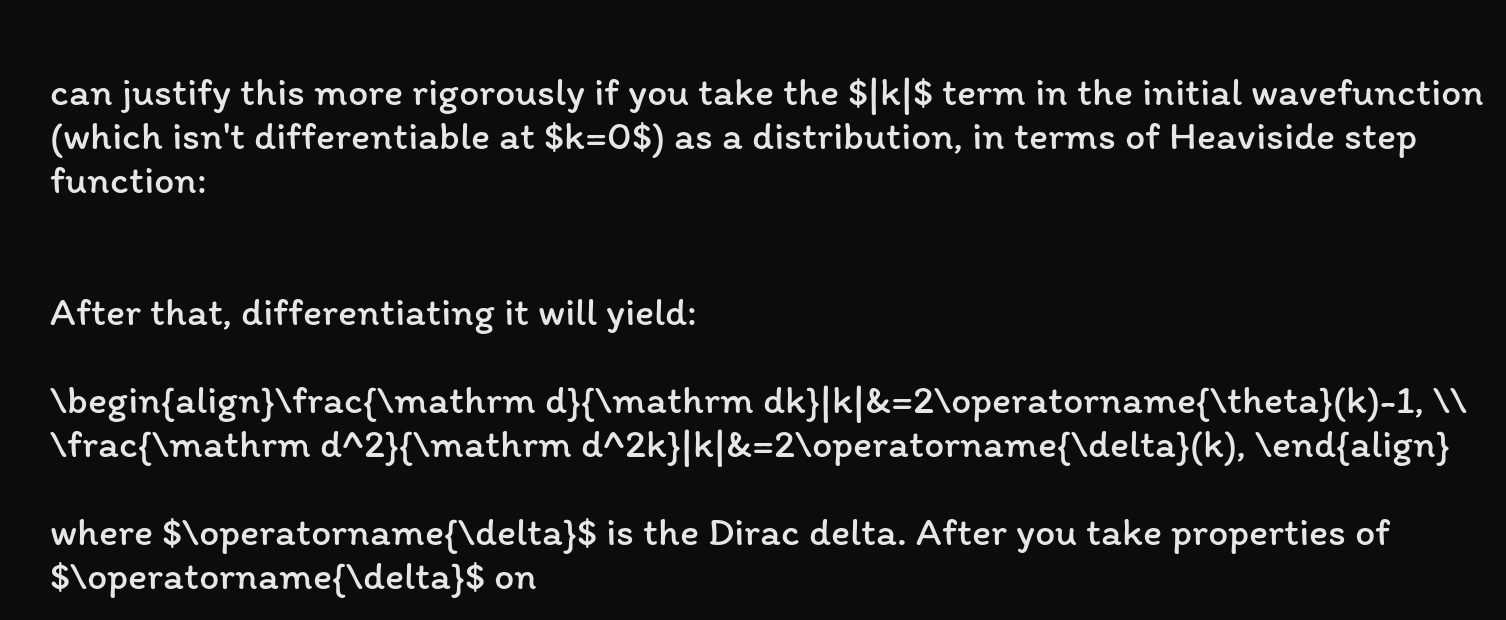can justify this more rigorously if you take the $|k|$ term in the initial wavefunction (which isn't differentiable at $k=0$) as a distribution, in terms of Heaviside step function:


After that, differentiating it will yield:

\begin{align}\frac{\mathrm d}{\mathrm dk}|k|&=2\operatorname{\theta}(k)-1, \\ \frac{\mathrm d^2}{\mathrm d^2k}|k|&=2\operatorname{\delta}(k), \end{align}

where $\operatorname{\delta}$ is the Dirac delta. After you take properties of $\operatorname{\delta}$ on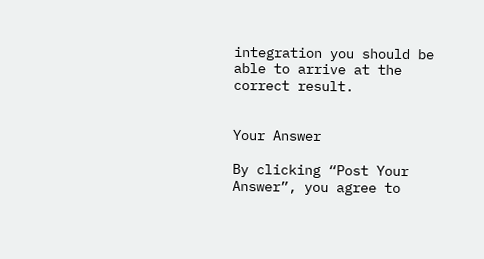integration you should be able to arrive at the correct result.


Your Answer

By clicking “Post Your Answer”, you agree to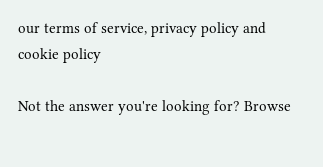our terms of service, privacy policy and cookie policy

Not the answer you're looking for? Browse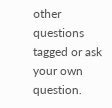other questions tagged or ask your own question.